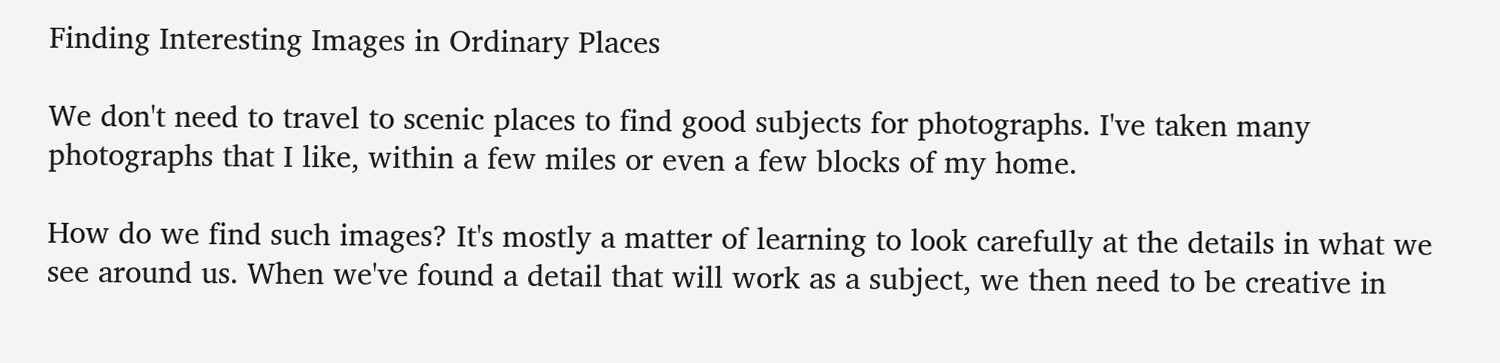Finding Interesting Images in Ordinary Places

We don't need to travel to scenic places to find good subjects for photographs. I've taken many photographs that I like, within a few miles or even a few blocks of my home.

How do we find such images? It's mostly a matter of learning to look carefully at the details in what we see around us. When we've found a detail that will work as a subject, we then need to be creative in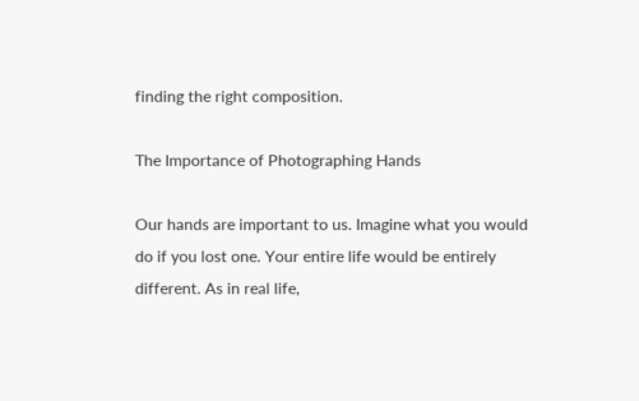finding the right composition.

The Importance of Photographing Hands

Our hands are important to us. Imagine what you would do if you lost one. Your entire life would be entirely different. As in real life,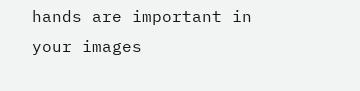hands are important in your images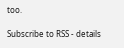too.

Subscribe to RSS - details